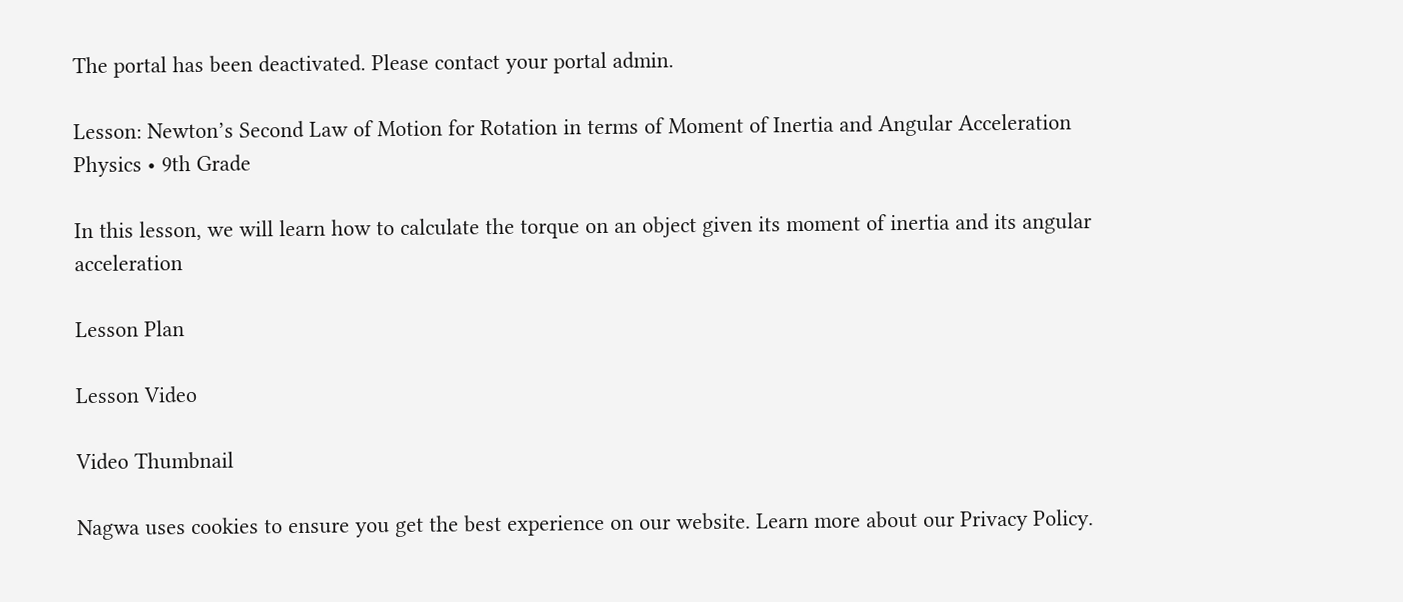The portal has been deactivated. Please contact your portal admin.

Lesson: Newton’s Second Law of Motion for Rotation in terms of Moment of Inertia and Angular Acceleration Physics • 9th Grade

In this lesson, we will learn how to calculate the torque on an object given its moment of inertia and its angular acceleration

Lesson Plan

Lesson Video

Video Thumbnail

Nagwa uses cookies to ensure you get the best experience on our website. Learn more about our Privacy Policy.